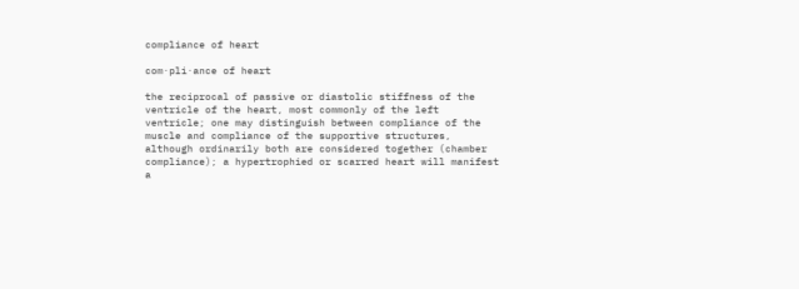compliance of heart

com·pli·ance of heart

the reciprocal of passive or diastolic stiffness of the ventricle of the heart, most commonly of the left ventricle; one may distinguish between compliance of the muscle and compliance of the supportive structures, although ordinarily both are considered together (chamber compliance); a hypertrophied or scarred heart will manifest a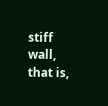stiff wall, that is,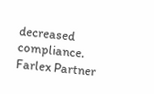decreased compliance.
Farlex Partner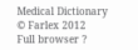Medical Dictionary © Farlex 2012
Full browser ?